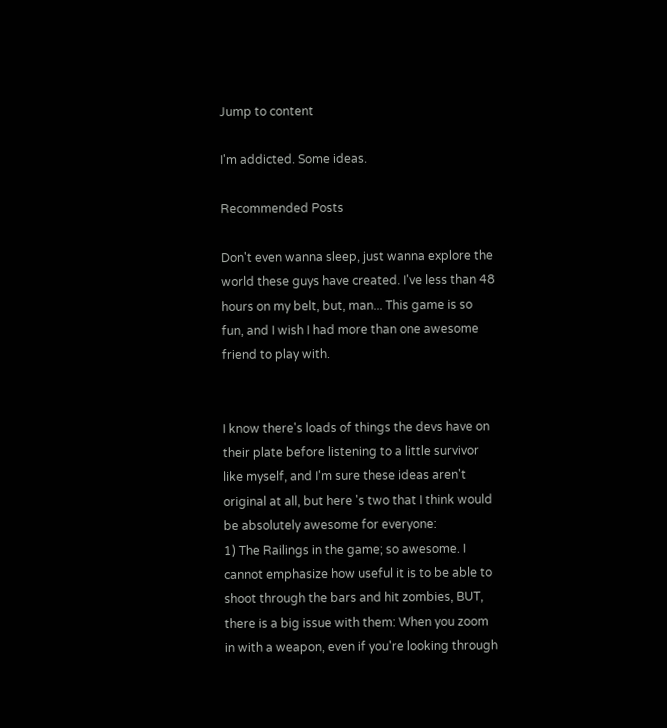Jump to content

I'm addicted. Some ideas.

Recommended Posts

Don't even wanna sleep, just wanna explore the world these guys have created. I've less than 48 hours on my belt, but, man... This game is so fun, and I wish I had more than one awesome friend to play with.


I know there's loads of things the devs have on their plate before listening to a little survivor like myself, and I'm sure these ideas aren't original at all, but here 's two that I think would be absolutely awesome for everyone:
1) The Railings in the game; so awesome. I cannot emphasize how useful it is to be able to shoot through the bars and hit zombies, BUT, there is a big issue with them: When you zoom in with a weapon, even if you're looking through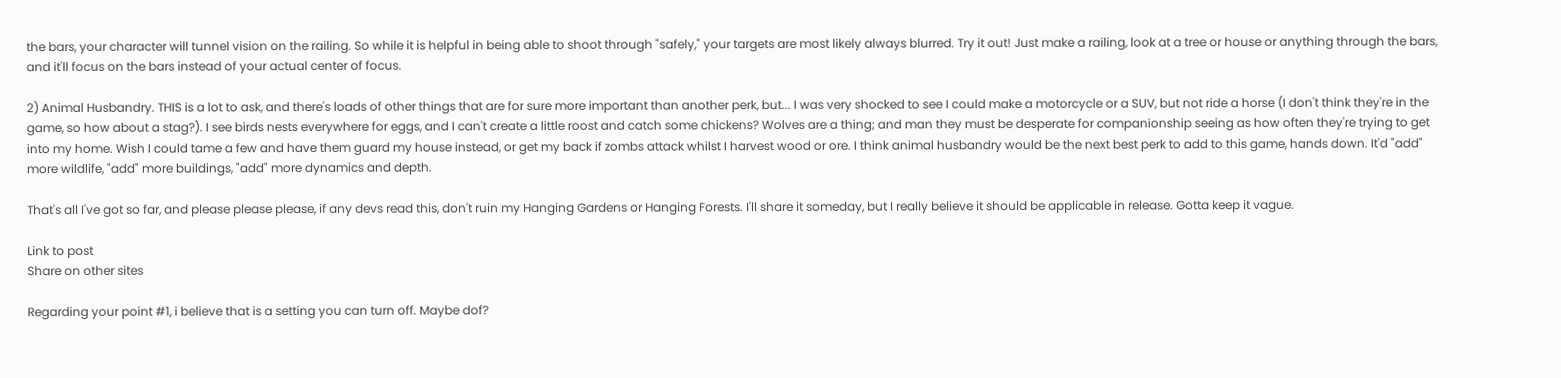the bars, your character will tunnel vision on the railing. So while it is helpful in being able to shoot through "safely," your targets are most likely always blurred. Try it out! Just make a railing, look at a tree or house or anything through the bars, and it'll focus on the bars instead of your actual center of focus.

2) Animal Husbandry. THIS is a lot to ask, and there's loads of other things that are for sure more important than another perk, but... I was very shocked to see I could make a motorcycle or a SUV, but not ride a horse (I don't think they're in the game, so how about a stag?). I see birds nests everywhere for eggs, and I can't create a little roost and catch some chickens? Wolves are a thing; and man they must be desperate for companionship seeing as how often they're trying to get into my home. Wish I could tame a few and have them guard my house instead, or get my back if zombs attack whilst I harvest wood or ore. I think animal husbandry would be the next best perk to add to this game, hands down. It'd "add" more wildlife, "add" more buildings, "add" more dynamics and depth.

That's all I've got so far, and please please please, if any devs read this, don't ruin my Hanging Gardens or Hanging Forests. I'll share it someday, but I really believe it should be applicable in release. Gotta keep it vague.

Link to post
Share on other sites

Regarding your point #1, i believe that is a setting you can turn off. Maybe dof?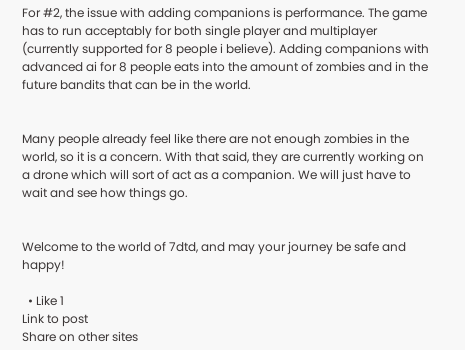For #2, the issue with adding companions is performance. The game has to run acceptably for both single player and multiplayer (currently supported for 8 people i believe). Adding companions with advanced ai for 8 people eats into the amount of zombies and in the future bandits that can be in the world.


Many people already feel like there are not enough zombies in the world, so it is a concern. With that said, they are currently working on a drone which will sort of act as a companion. We will just have to wait and see how things go.


Welcome to the world of 7dtd, and may your journey be safe and happy!

  • Like 1
Link to post
Share on other sites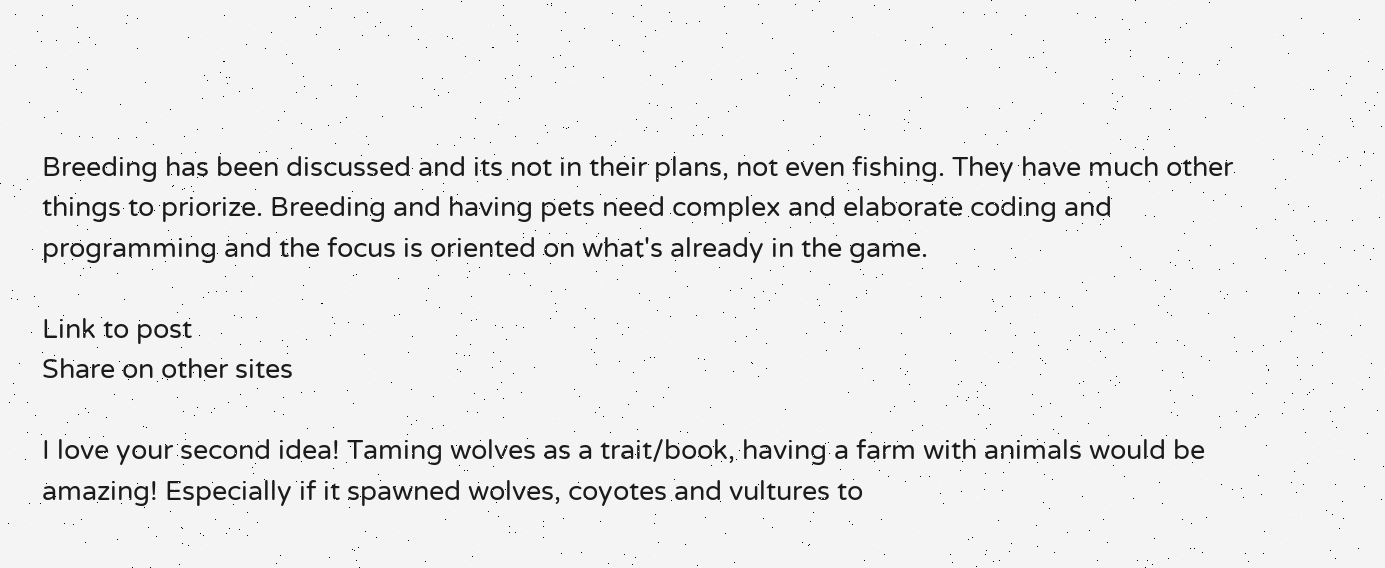Breeding has been discussed and its not in their plans, not even fishing. They have much other things to priorize. Breeding and having pets need complex and elaborate coding and programming and the focus is oriented on what's already in the game.

Link to post
Share on other sites

I love your second idea! Taming wolves as a trait/book, having a farm with animals would be amazing! Especially if it spawned wolves, coyotes and vultures to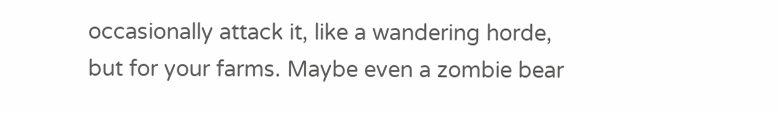occasionally attack it, like a wandering horde, but for your farms. Maybe even a zombie bear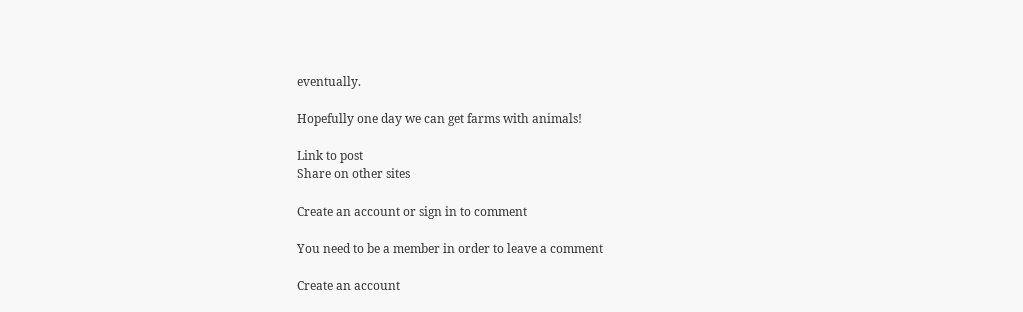eventually.

Hopefully one day we can get farms with animals!

Link to post
Share on other sites

Create an account or sign in to comment

You need to be a member in order to leave a comment

Create an account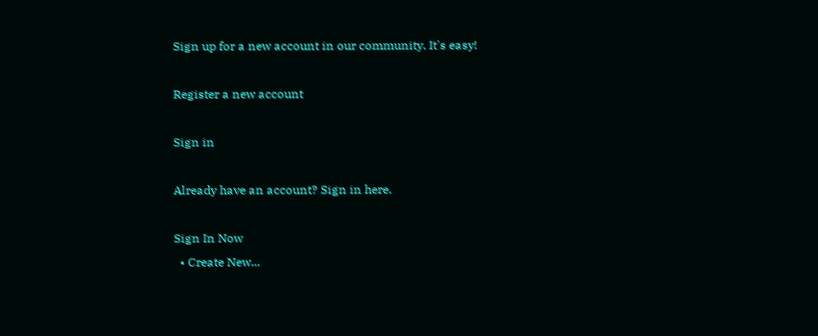Sign up for a new account in our community. It's easy!

Register a new account

Sign in

Already have an account? Sign in here.

Sign In Now
  • Create New...